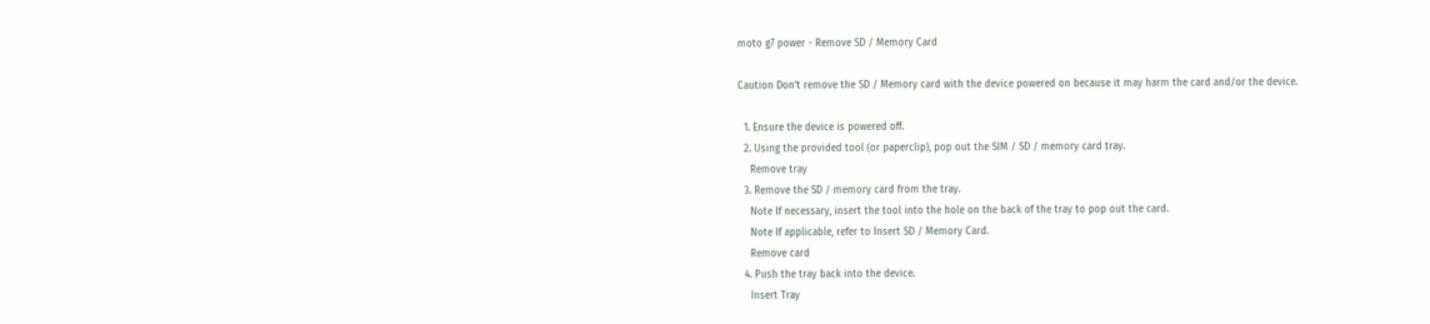moto g7 power - Remove SD / Memory Card

Caution Don't remove the SD / Memory card with the device powered on because it may harm the card and/or the device.

  1. Ensure the device is powered off.
  2. Using the provided tool (or paperclip), pop out the SIM / SD / memory card tray.
    Remove tray
  3. Remove the SD / memory card from the tray.
    Note If necessary, insert the tool into the hole on the back of the tray to pop out the card.
    Note If applicable, refer to Insert SD / Memory Card.
    Remove card
  4. Push the tray back into the device.
    Insert Tray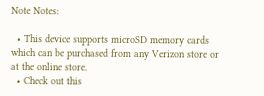Note Notes:

  • This device supports microSD memory cards which can be purchased from any Verizon store or at the online store.
  • Check out this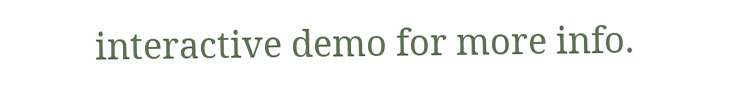interactive demo for more info.